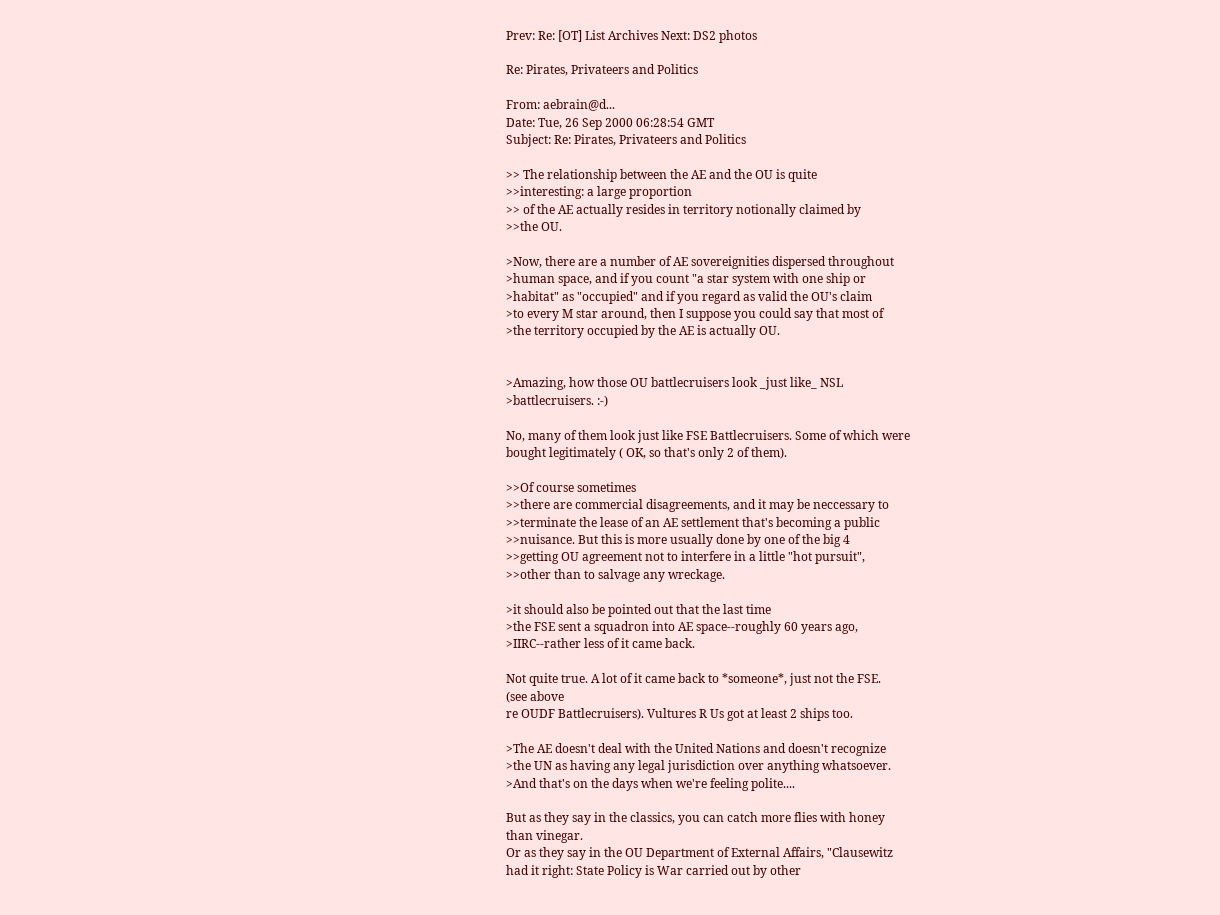Prev: Re: [OT] List Archives Next: DS2 photos

Re: Pirates, Privateers and Politics

From: aebrain@d...
Date: Tue, 26 Sep 2000 06:28:54 GMT
Subject: Re: Pirates, Privateers and Politics

>> The relationship between the AE and the OU is quite
>>interesting: a large proportion
>> of the AE actually resides in territory notionally claimed by
>>the OU.

>Now, there are a number of AE sovereignities dispersed throughout
>human space, and if you count "a star system with one ship or
>habitat" as "occupied" and if you regard as valid the OU's claim
>to every M star around, then I suppose you could say that most of
>the territory occupied by the AE is actually OU.


>Amazing, how those OU battlecruisers look _just like_ NSL
>battlecruisers. :-)

No, many of them look just like FSE Battlecruisers. Some of which were
bought legitimately ( OK, so that's only 2 of them).

>>Of course sometimes
>>there are commercial disagreements, and it may be neccessary to
>>terminate the lease of an AE settlement that's becoming a public
>>nuisance. But this is more usually done by one of the big 4
>>getting OU agreement not to interfere in a little "hot pursuit",
>>other than to salvage any wreckage.

>it should also be pointed out that the last time
>the FSE sent a squadron into AE space--roughly 60 years ago,
>IIRC--rather less of it came back.

Not quite true. A lot of it came back to *someone*, just not the FSE.
(see above
re OUDF Battlecruisers). Vultures R Us got at least 2 ships too.

>The AE doesn't deal with the United Nations and doesn't recognize
>the UN as having any legal jurisdiction over anything whatsoever.
>And that's on the days when we're feeling polite....

But as they say in the classics, you can catch more flies with honey
than vinegar.
Or as they say in the OU Department of External Affairs, "Clausewitz
had it right: State Policy is War carried out by other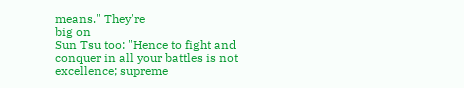means." They're
big on
Sun Tsu too: "Hence to fight and conquer in all your battles is not
excellence; supreme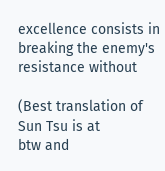excellence consists in breaking the enemy's
resistance without

(Best translation of Sun Tsu is at
btw and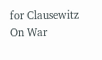for Clausewitz On War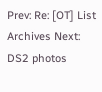Prev: Re: [OT] List Archives Next: DS2 photos